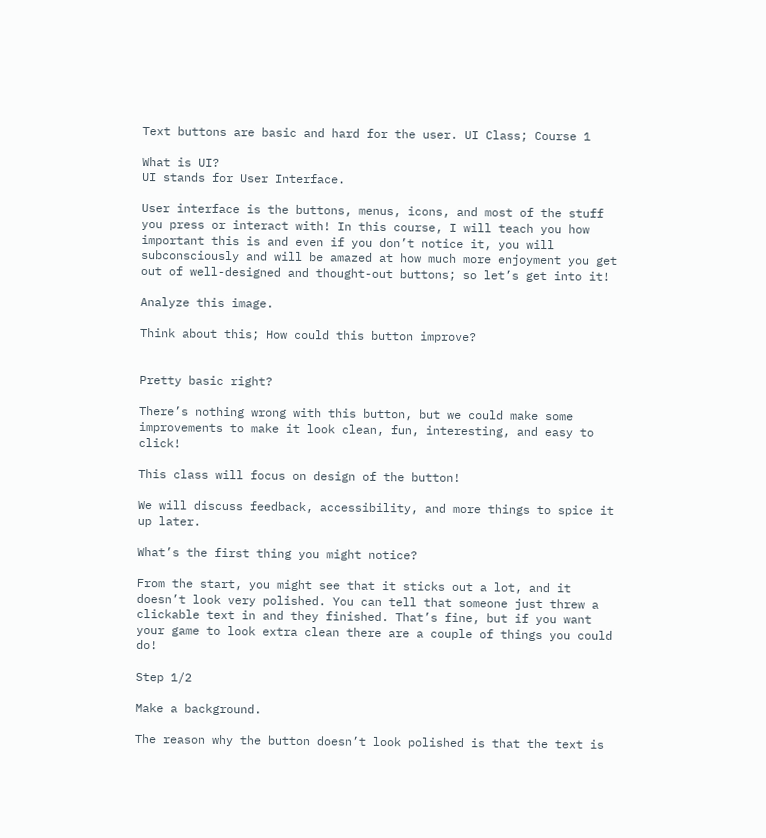Text buttons are basic and hard for the user. UI Class; Course 1

What is UI?
UI stands for User Interface.

User interface is the buttons, menus, icons, and most of the stuff you press or interact with! In this course, I will teach you how important this is and even if you don’t notice it, you will subconsciously and will be amazed at how much more enjoyment you get out of well-designed and thought-out buttons; so let’s get into it!

Analyze this image.

Think about this; How could this button improve?


Pretty basic right?

There’s nothing wrong with this button, but we could make some improvements to make it look clean, fun, interesting, and easy to click!

This class will focus on design of the button!

We will discuss feedback, accessibility, and more things to spice it up later.

What’s the first thing you might notice?

From the start, you might see that it sticks out a lot, and it doesn’t look very polished. You can tell that someone just threw a clickable text in and they finished. That’s fine, but if you want your game to look extra clean there are a couple of things you could do!

Step 1/2

Make a background.

The reason why the button doesn’t look polished is that the text is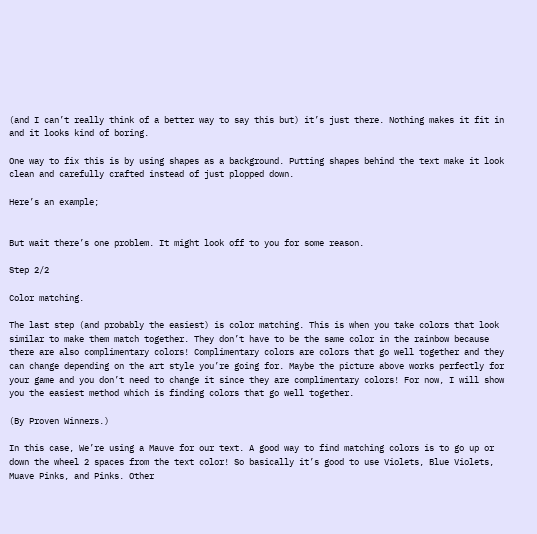(and I can’t really think of a better way to say this but) it’s just there. Nothing makes it fit in and it looks kind of boring.

One way to fix this is by using shapes as a background. Putting shapes behind the text make it look clean and carefully crafted instead of just plopped down.

Here’s an example;


But wait there’s one problem. It might look off to you for some reason.

Step 2/2

Color matching.

The last step (and probably the easiest) is color matching. This is when you take colors that look similar to make them match together. They don’t have to be the same color in the rainbow because there are also complimentary colors! Complimentary colors are colors that go well together and they can change depending on the art style you’re going for. Maybe the picture above works perfectly for your game and you don’t need to change it since they are complimentary colors! For now, I will show you the easiest method which is finding colors that go well together.

(By Proven Winners.)

In this case, We’re using a Mauve for our text. A good way to find matching colors is to go up or down the wheel 2 spaces from the text color! So basically it’s good to use Violets, Blue Violets, Muave Pinks, and Pinks. Other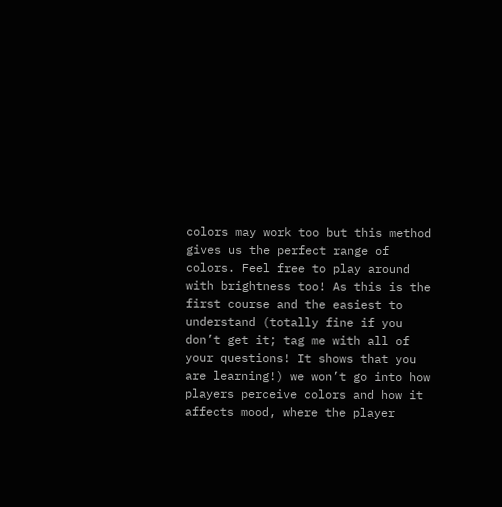colors may work too but this method gives us the perfect range of colors. Feel free to play around with brightness too! As this is the first course and the easiest to understand (totally fine if you don’t get it; tag me with all of your questions! It shows that you are learning!) we won’t go into how players perceive colors and how it affects mood, where the player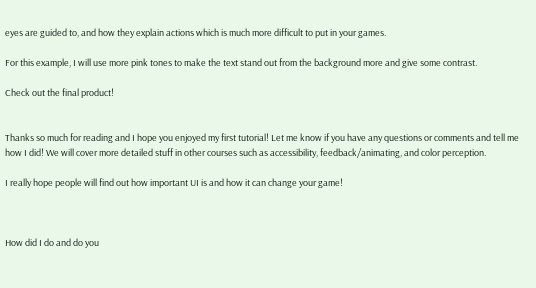eyes are guided to, and how they explain actions which is much more difficult to put in your games.

For this example, I will use more pink tones to make the text stand out from the background more and give some contrast.

Check out the final product!


Thanks so much for reading and I hope you enjoyed my first tutorial! Let me know if you have any questions or comments and tell me how I did! We will cover more detailed stuff in other courses such as accessibility, feedback/animating, and color perception.

I really hope people will find out how important UI is and how it can change your game!



How did I do and do you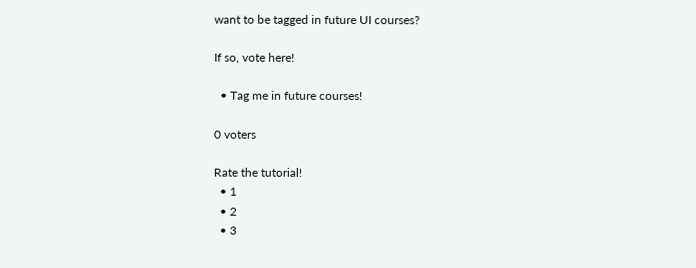want to be tagged in future UI courses?

If so, vote here!

  • Tag me in future courses!

0 voters

Rate the tutorial!
  • 1
  • 2
  • 3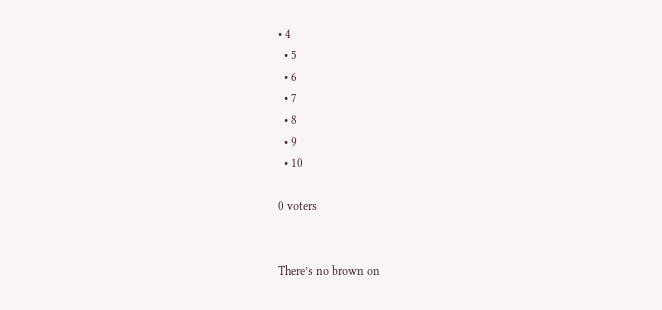• 4
  • 5
  • 6
  • 7
  • 8
  • 9
  • 10

0 voters


There’s no brown on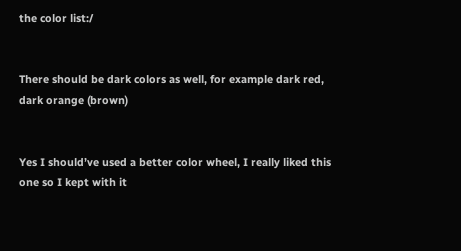the color list:/


There should be dark colors as well, for example dark red, dark orange (brown)


Yes I should’ve used a better color wheel, I really liked this one so I kept with it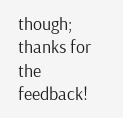though; thanks for the feedback!